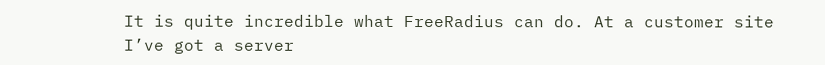It is quite incredible what FreeRadius can do. At a customer site I’ve got a server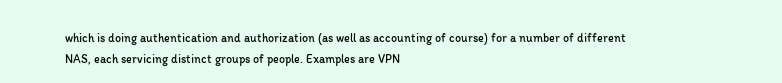which is doing authentication and authorization (as well as accounting of course) for a number of different NAS, each servicing distinct groups of people. Examples are VPN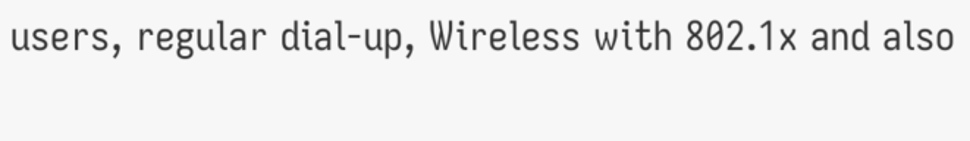users, regular dial-up, Wireless with 802.1x and also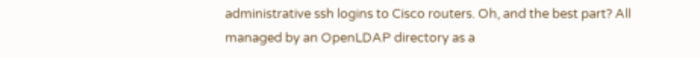administrative ssh logins to Cisco routers. Oh, and the best part? All managed by an OpenLDAP directory as a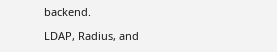backend.

LDAP, Radius, and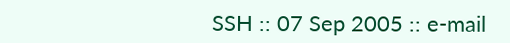SSH :: 07 Sep 2005 :: e-mail